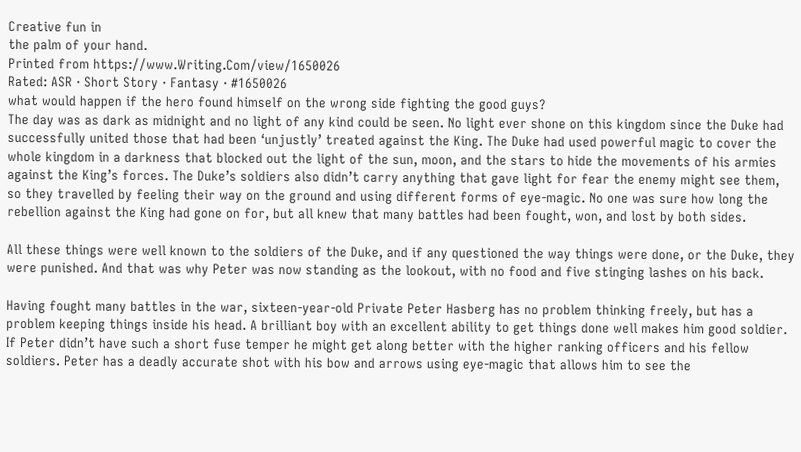Creative fun in
the palm of your hand.
Printed from https://www.Writing.Com/view/1650026
Rated: ASR · Short Story · Fantasy · #1650026
what would happen if the hero found himself on the wrong side fighting the good guys?
The day was as dark as midnight and no light of any kind could be seen. No light ever shone on this kingdom since the Duke had successfully united those that had been ‘unjustly’ treated against the King. The Duke had used powerful magic to cover the whole kingdom in a darkness that blocked out the light of the sun, moon, and the stars to hide the movements of his armies against the King’s forces. The Duke’s soldiers also didn’t carry anything that gave light for fear the enemy might see them, so they travelled by feeling their way on the ground and using different forms of eye-magic. No one was sure how long the rebellion against the King had gone on for, but all knew that many battles had been fought, won, and lost by both sides.

All these things were well known to the soldiers of the Duke, and if any questioned the way things were done, or the Duke, they were punished. And that was why Peter was now standing as the lookout, with no food and five stinging lashes on his back.

Having fought many battles in the war, sixteen-year-old Private Peter Hasberg has no problem thinking freely, but has a problem keeping things inside his head. A brilliant boy with an excellent ability to get things done well makes him good soldier. If Peter didn’t have such a short fuse temper he might get along better with the higher ranking officers and his fellow soldiers. Peter has a deadly accurate shot with his bow and arrows using eye-magic that allows him to see the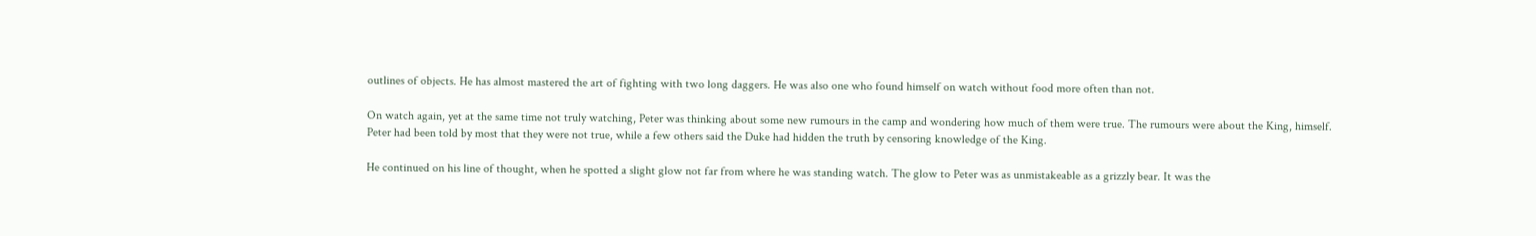outlines of objects. He has almost mastered the art of fighting with two long daggers. He was also one who found himself on watch without food more often than not.

On watch again, yet at the same time not truly watching, Peter was thinking about some new rumours in the camp and wondering how much of them were true. The rumours were about the King, himself. Peter had been told by most that they were not true, while a few others said the Duke had hidden the truth by censoring knowledge of the King.

He continued on his line of thought, when he spotted a slight glow not far from where he was standing watch. The glow to Peter was as unmistakeable as a grizzly bear. It was the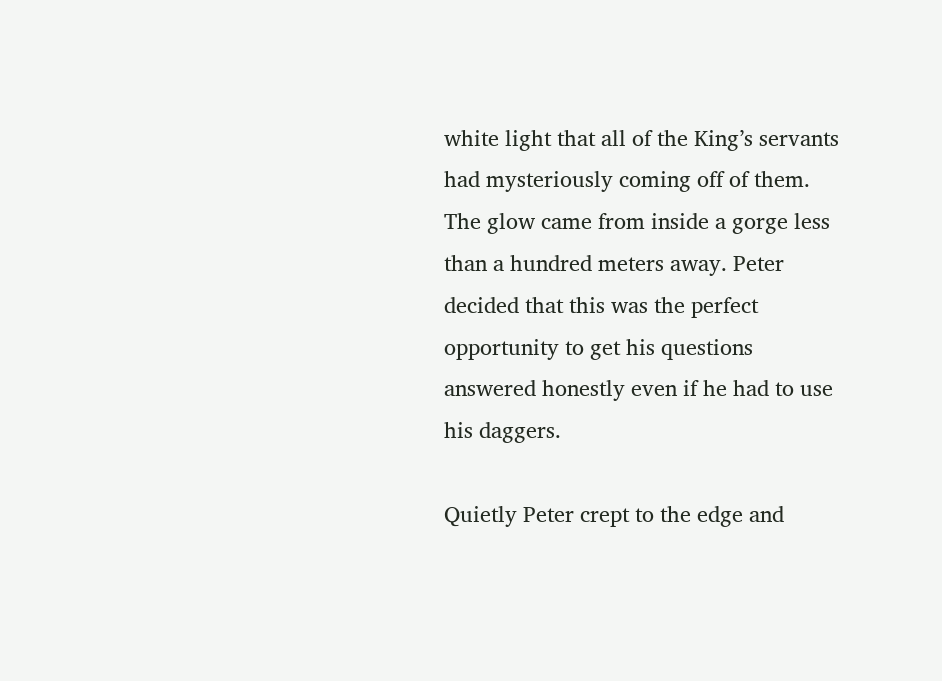white light that all of the King’s servants had mysteriously coming off of them. The glow came from inside a gorge less than a hundred meters away. Peter decided that this was the perfect opportunity to get his questions answered honestly even if he had to use his daggers.

Quietly Peter crept to the edge and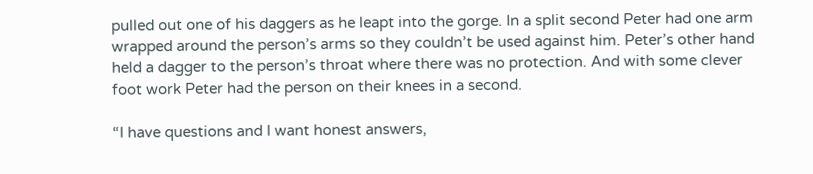pulled out one of his daggers as he leapt into the gorge. In a split second Peter had one arm wrapped around the person’s arms so they couldn’t be used against him. Peter’s other hand held a dagger to the person’s throat where there was no protection. And with some clever foot work Peter had the person on their knees in a second.

“I have questions and I want honest answers,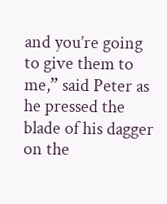and you’re going to give them to me,” said Peter as he pressed the blade of his dagger on the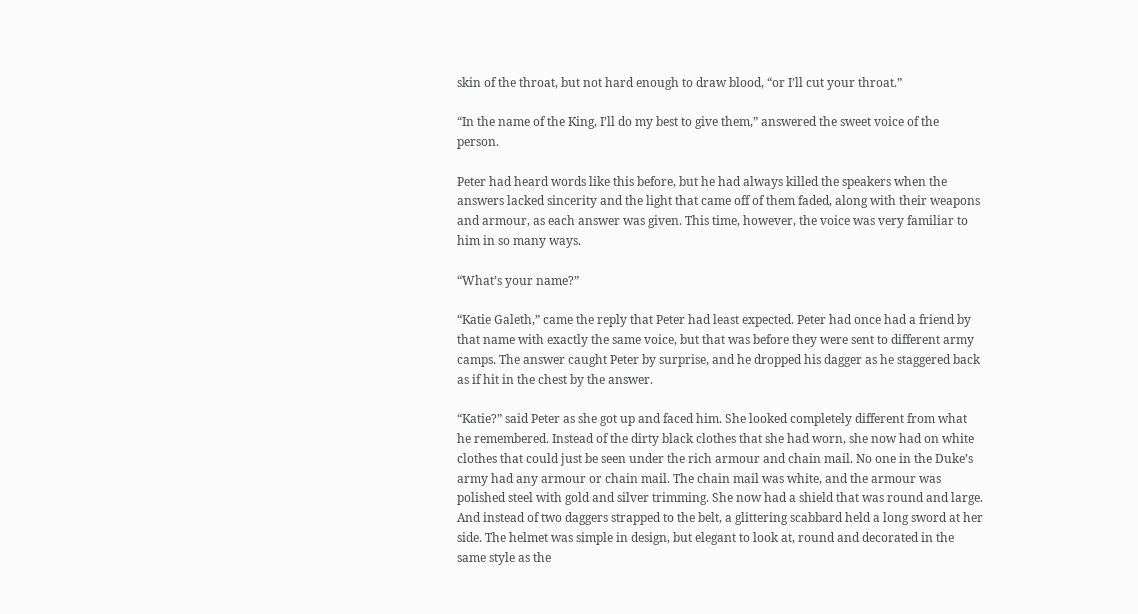skin of the throat, but not hard enough to draw blood, “or I’ll cut your throat.”

“In the name of the King, I’ll do my best to give them,” answered the sweet voice of the person.

Peter had heard words like this before, but he had always killed the speakers when the answers lacked sincerity and the light that came off of them faded, along with their weapons and armour, as each answer was given. This time, however, the voice was very familiar to him in so many ways.

“What’s your name?”

“Katie Galeth,” came the reply that Peter had least expected. Peter had once had a friend by that name with exactly the same voice, but that was before they were sent to different army camps. The answer caught Peter by surprise, and he dropped his dagger as he staggered back as if hit in the chest by the answer.

“Katie?” said Peter as she got up and faced him. She looked completely different from what he remembered. Instead of the dirty black clothes that she had worn, she now had on white clothes that could just be seen under the rich armour and chain mail. No one in the Duke’s army had any armour or chain mail. The chain mail was white, and the armour was polished steel with gold and silver trimming. She now had a shield that was round and large. And instead of two daggers strapped to the belt, a glittering scabbard held a long sword at her side. The helmet was simple in design, but elegant to look at, round and decorated in the same style as the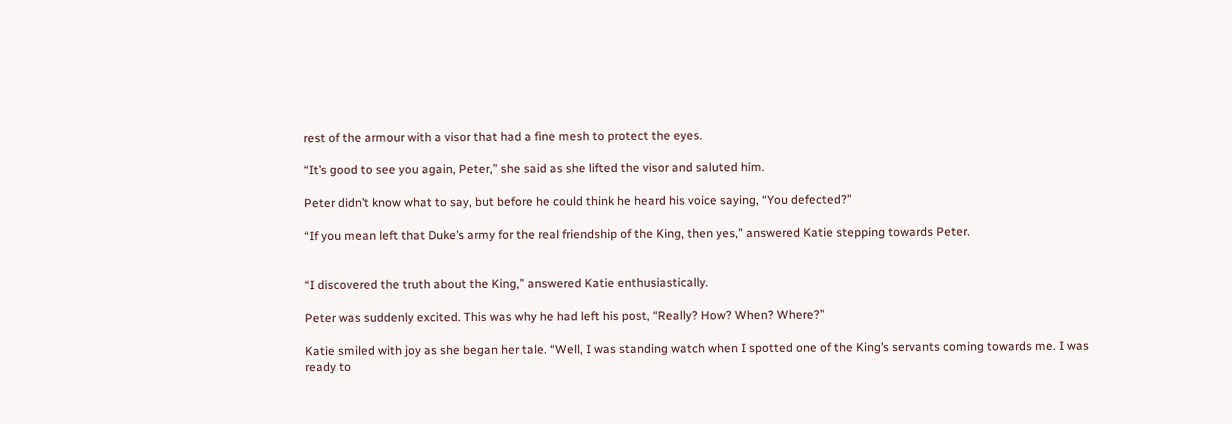rest of the armour with a visor that had a fine mesh to protect the eyes.

“It’s good to see you again, Peter,” she said as she lifted the visor and saluted him.

Peter didn’t know what to say, but before he could think he heard his voice saying, “You defected?”

“If you mean left that Duke’s army for the real friendship of the King, then yes,” answered Katie stepping towards Peter.


“I discovered the truth about the King,” answered Katie enthusiastically.

Peter was suddenly excited. This was why he had left his post, “Really? How? When? Where?”

Katie smiled with joy as she began her tale. “Well, I was standing watch when I spotted one of the King’s servants coming towards me. I was ready to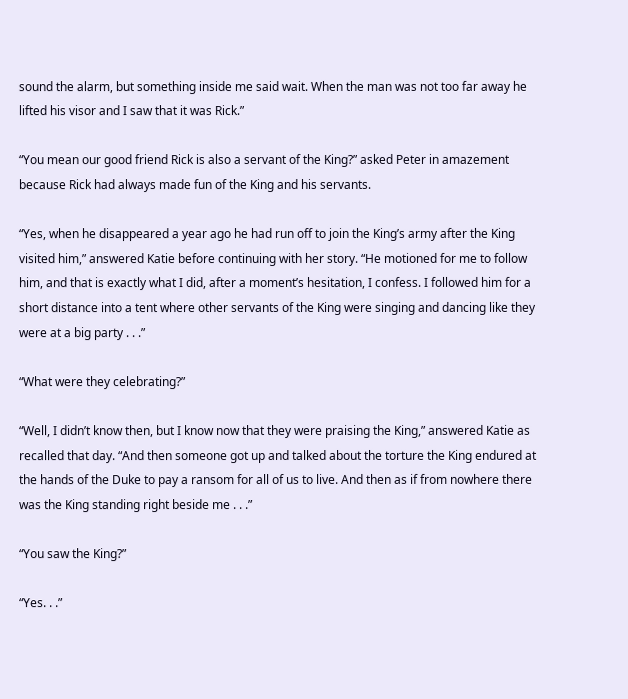sound the alarm, but something inside me said wait. When the man was not too far away he lifted his visor and I saw that it was Rick.”

“You mean our good friend Rick is also a servant of the King?” asked Peter in amazement because Rick had always made fun of the King and his servants.

“Yes, when he disappeared a year ago he had run off to join the King’s army after the King visited him,” answered Katie before continuing with her story. “He motioned for me to follow him, and that is exactly what I did, after a moment’s hesitation, I confess. I followed him for a short distance into a tent where other servants of the King were singing and dancing like they were at a big party . . .”

“What were they celebrating?”

“Well, I didn’t know then, but I know now that they were praising the King,” answered Katie as recalled that day. “And then someone got up and talked about the torture the King endured at the hands of the Duke to pay a ransom for all of us to live. And then as if from nowhere there was the King standing right beside me . . .”

“You saw the King?”

“Yes. . .”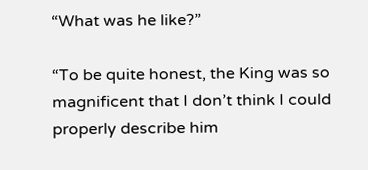“What was he like?”

“To be quite honest, the King was so magnificent that I don’t think I could properly describe him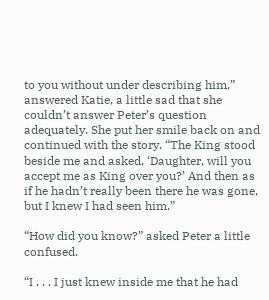to you without under describing him,” answered Katie, a little sad that she couldn’t answer Peter’s question adequately. She put her smile back on and continued with the story. “The King stood beside me and asked, ‘Daughter, will you accept me as King over you?’ And then as if he hadn’t really been there he was gone, but I knew I had seen him.”

“How did you know?” asked Peter a little confused.

“I . . . I just knew inside me that he had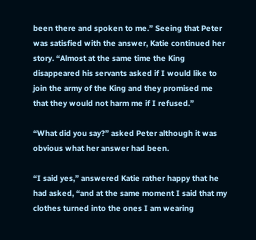been there and spoken to me.” Seeing that Peter was satisfied with the answer, Katie continued her story. “Almost at the same time the King disappeared his servants asked if I would like to join the army of the King and they promised me that they would not harm me if I refused.”

“What did you say?” asked Peter although it was obvious what her answer had been.

“I said yes,” answered Katie rather happy that he had asked, “and at the same moment I said that my clothes turned into the ones I am wearing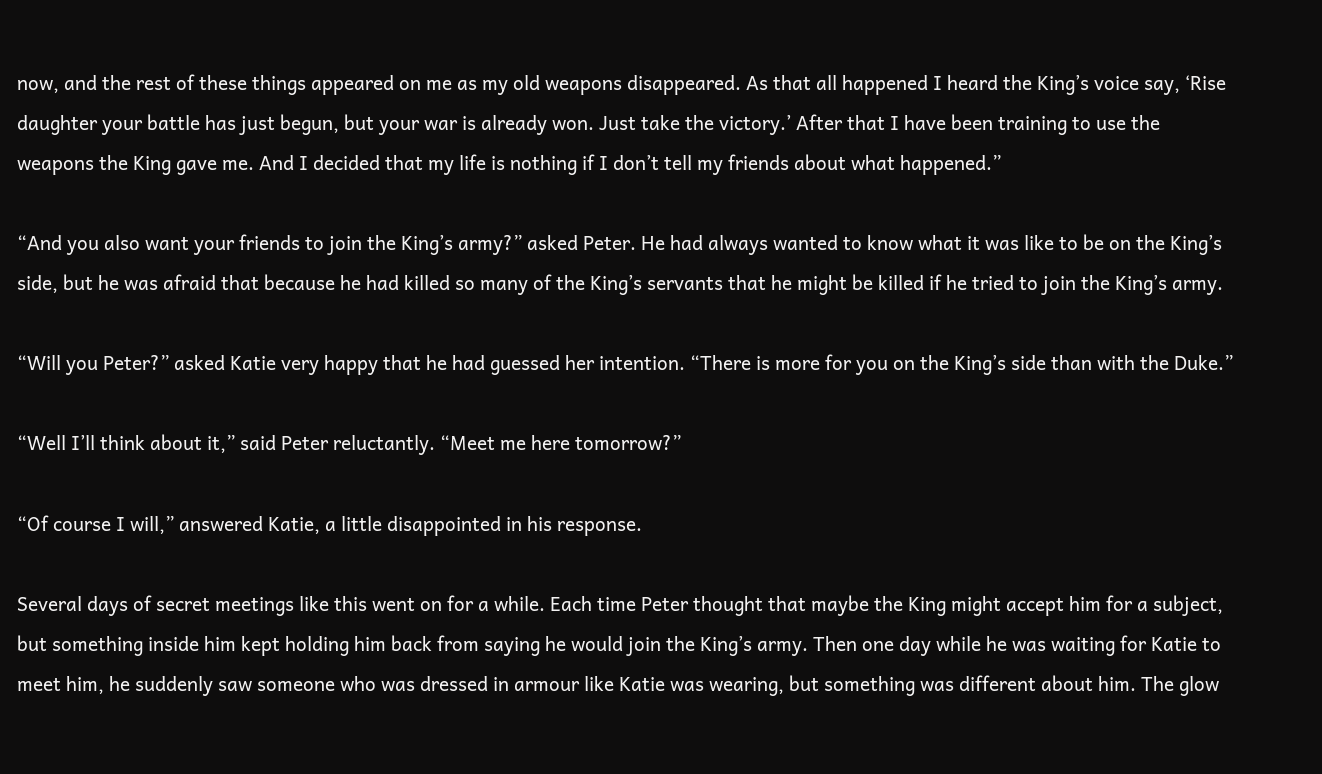now, and the rest of these things appeared on me as my old weapons disappeared. As that all happened I heard the King’s voice say, ‘Rise daughter your battle has just begun, but your war is already won. Just take the victory.’ After that I have been training to use the weapons the King gave me. And I decided that my life is nothing if I don’t tell my friends about what happened.”

“And you also want your friends to join the King’s army?” asked Peter. He had always wanted to know what it was like to be on the King’s side, but he was afraid that because he had killed so many of the King’s servants that he might be killed if he tried to join the King’s army.

“Will you Peter?” asked Katie very happy that he had guessed her intention. “There is more for you on the King’s side than with the Duke.”

“Well I’ll think about it,” said Peter reluctantly. “Meet me here tomorrow?”

“Of course I will,” answered Katie, a little disappointed in his response.

Several days of secret meetings like this went on for a while. Each time Peter thought that maybe the King might accept him for a subject, but something inside him kept holding him back from saying he would join the King’s army. Then one day while he was waiting for Katie to meet him, he suddenly saw someone who was dressed in armour like Katie was wearing, but something was different about him. The glow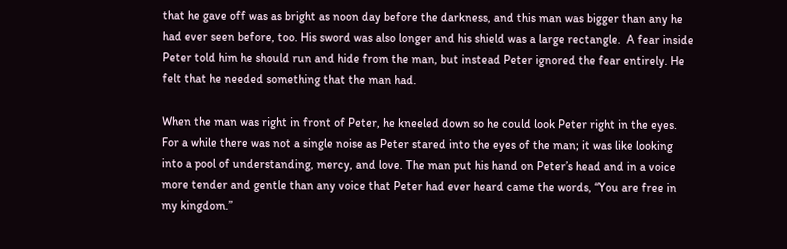that he gave off was as bright as noon day before the darkness, and this man was bigger than any he had ever seen before, too. His sword was also longer and his shield was a large rectangle.  A fear inside Peter told him he should run and hide from the man, but instead Peter ignored the fear entirely. He felt that he needed something that the man had.

When the man was right in front of Peter, he kneeled down so he could look Peter right in the eyes. For a while there was not a single noise as Peter stared into the eyes of the man; it was like looking into a pool of understanding, mercy, and love. The man put his hand on Peter’s head and in a voice more tender and gentle than any voice that Peter had ever heard came the words, “You are free in my kingdom.”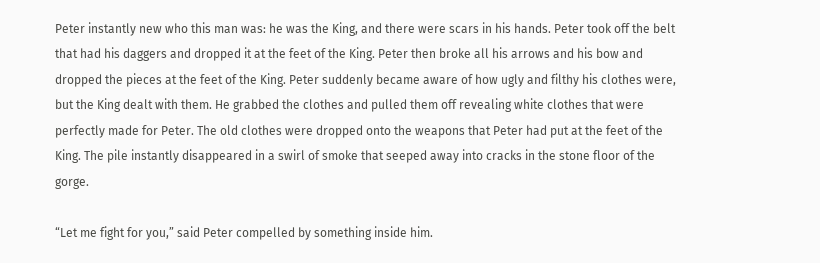Peter instantly new who this man was: he was the King, and there were scars in his hands. Peter took off the belt that had his daggers and dropped it at the feet of the King. Peter then broke all his arrows and his bow and dropped the pieces at the feet of the King. Peter suddenly became aware of how ugly and filthy his clothes were, but the King dealt with them. He grabbed the clothes and pulled them off revealing white clothes that were perfectly made for Peter. The old clothes were dropped onto the weapons that Peter had put at the feet of the King. The pile instantly disappeared in a swirl of smoke that seeped away into cracks in the stone floor of the gorge.

“Let me fight for you,” said Peter compelled by something inside him.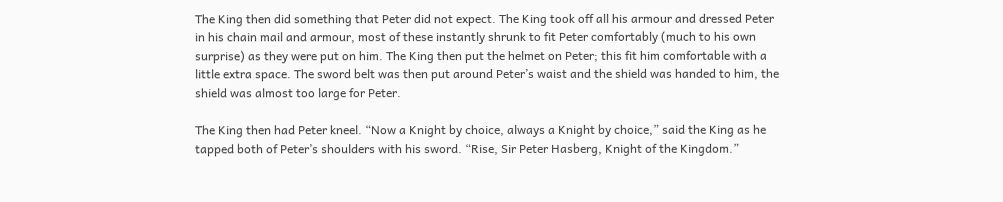The King then did something that Peter did not expect. The King took off all his armour and dressed Peter in his chain mail and armour, most of these instantly shrunk to fit Peter comfortably (much to his own surprise) as they were put on him. The King then put the helmet on Peter; this fit him comfortable with a little extra space. The sword belt was then put around Peter’s waist and the shield was handed to him, the shield was almost too large for Peter.

The King then had Peter kneel. “Now a Knight by choice, always a Knight by choice,” said the King as he tapped both of Peter’s shoulders with his sword. “Rise, Sir Peter Hasberg, Knight of the Kingdom.”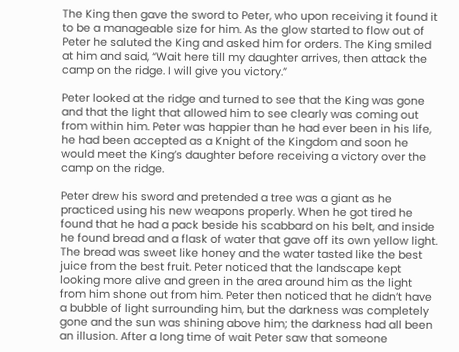The King then gave the sword to Peter, who upon receiving it found it to be a manageable size for him. As the glow started to flow out of Peter he saluted the King and asked him for orders. The King smiled at him and said, “Wait here till my daughter arrives, then attack the camp on the ridge. I will give you victory.”

Peter looked at the ridge and turned to see that the King was gone and that the light that allowed him to see clearly was coming out from within him. Peter was happier than he had ever been in his life, he had been accepted as a Knight of the Kingdom and soon he would meet the King’s daughter before receiving a victory over the camp on the ridge.

Peter drew his sword and pretended a tree was a giant as he practiced using his new weapons properly. When he got tired he found that he had a pack beside his scabbard on his belt, and inside he found bread and a flask of water that gave off its own yellow light. The bread was sweet like honey and the water tasted like the best juice from the best fruit. Peter noticed that the landscape kept looking more alive and green in the area around him as the light from him shone out from him. Peter then noticed that he didn’t have a bubble of light surrounding him, but the darkness was completely gone and the sun was shining above him; the darkness had all been an illusion. After a long time of wait Peter saw that someone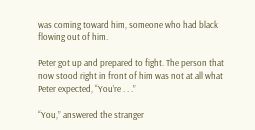was coming toward him, someone who had black flowing out of him.

Peter got up and prepared to fight. The person that now stood right in front of him was not at all what Peter expected, “You’re . . .”

“You,” answered the stranger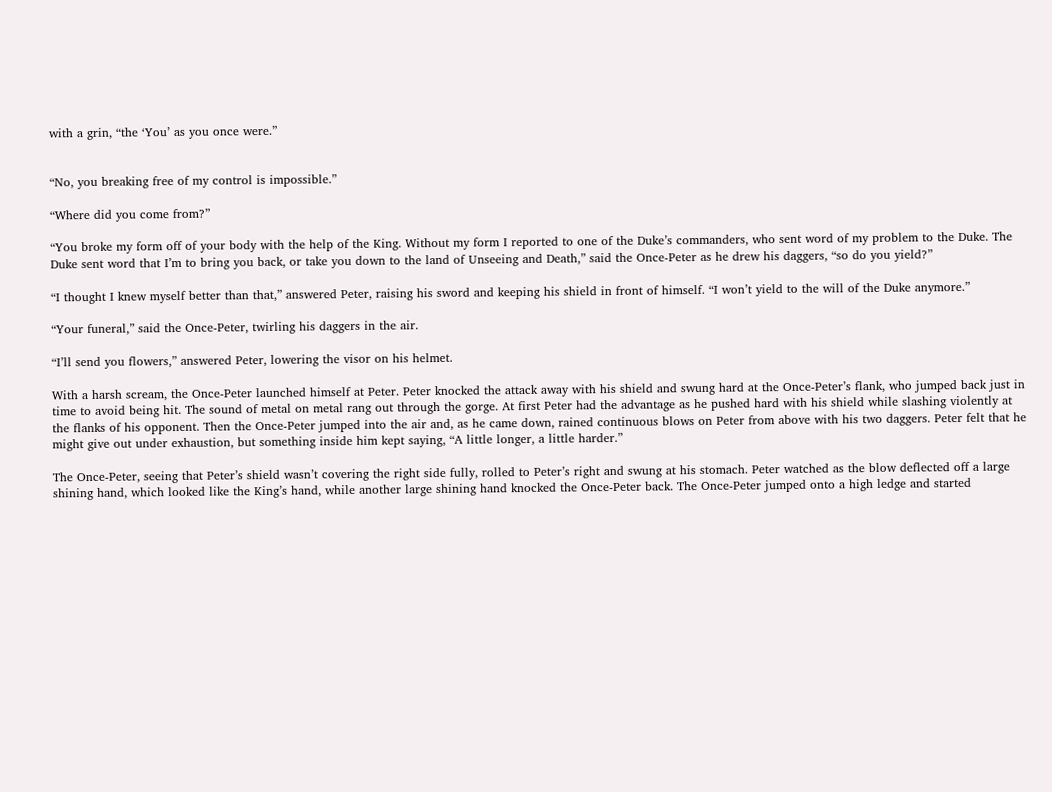with a grin, “the ‘You’ as you once were.”


“No, you breaking free of my control is impossible.”

“Where did you come from?”

“You broke my form off of your body with the help of the King. Without my form I reported to one of the Duke’s commanders, who sent word of my problem to the Duke. The Duke sent word that I’m to bring you back, or take you down to the land of Unseeing and Death,” said the Once-Peter as he drew his daggers, “so do you yield?”

“I thought I knew myself better than that,” answered Peter, raising his sword and keeping his shield in front of himself. “I won’t yield to the will of the Duke anymore.”

“Your funeral,” said the Once-Peter, twirling his daggers in the air.

“I’ll send you flowers,” answered Peter, lowering the visor on his helmet.

With a harsh scream, the Once-Peter launched himself at Peter. Peter knocked the attack away with his shield and swung hard at the Once-Peter’s flank, who jumped back just in time to avoid being hit. The sound of metal on metal rang out through the gorge. At first Peter had the advantage as he pushed hard with his shield while slashing violently at the flanks of his opponent. Then the Once-Peter jumped into the air and, as he came down, rained continuous blows on Peter from above with his two daggers. Peter felt that he might give out under exhaustion, but something inside him kept saying, “A little longer, a little harder.”

The Once-Peter, seeing that Peter’s shield wasn’t covering the right side fully, rolled to Peter’s right and swung at his stomach. Peter watched as the blow deflected off a large shining hand, which looked like the King’s hand, while another large shining hand knocked the Once-Peter back. The Once-Peter jumped onto a high ledge and started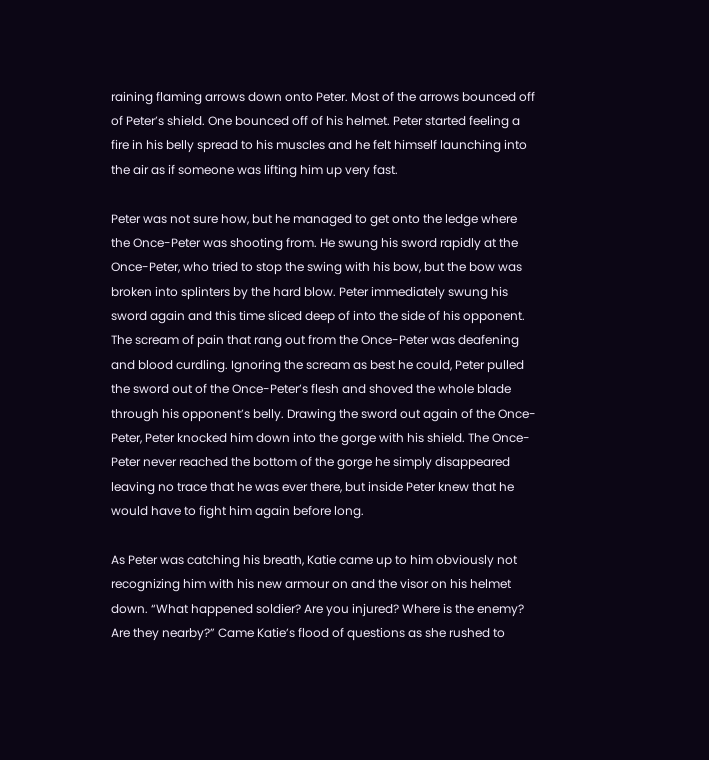raining flaming arrows down onto Peter. Most of the arrows bounced off of Peter’s shield. One bounced off of his helmet. Peter started feeling a fire in his belly spread to his muscles and he felt himself launching into the air as if someone was lifting him up very fast.

Peter was not sure how, but he managed to get onto the ledge where the Once-Peter was shooting from. He swung his sword rapidly at the Once-Peter, who tried to stop the swing with his bow, but the bow was broken into splinters by the hard blow. Peter immediately swung his sword again and this time sliced deep of into the side of his opponent. The scream of pain that rang out from the Once-Peter was deafening and blood curdling. Ignoring the scream as best he could, Peter pulled the sword out of the Once-Peter’s flesh and shoved the whole blade through his opponent’s belly. Drawing the sword out again of the Once-Peter, Peter knocked him down into the gorge with his shield. The Once-Peter never reached the bottom of the gorge he simply disappeared leaving no trace that he was ever there, but inside Peter knew that he would have to fight him again before long.

As Peter was catching his breath, Katie came up to him obviously not recognizing him with his new armour on and the visor on his helmet down. “What happened soldier? Are you injured? Where is the enemy? Are they nearby?” Came Katie’s flood of questions as she rushed to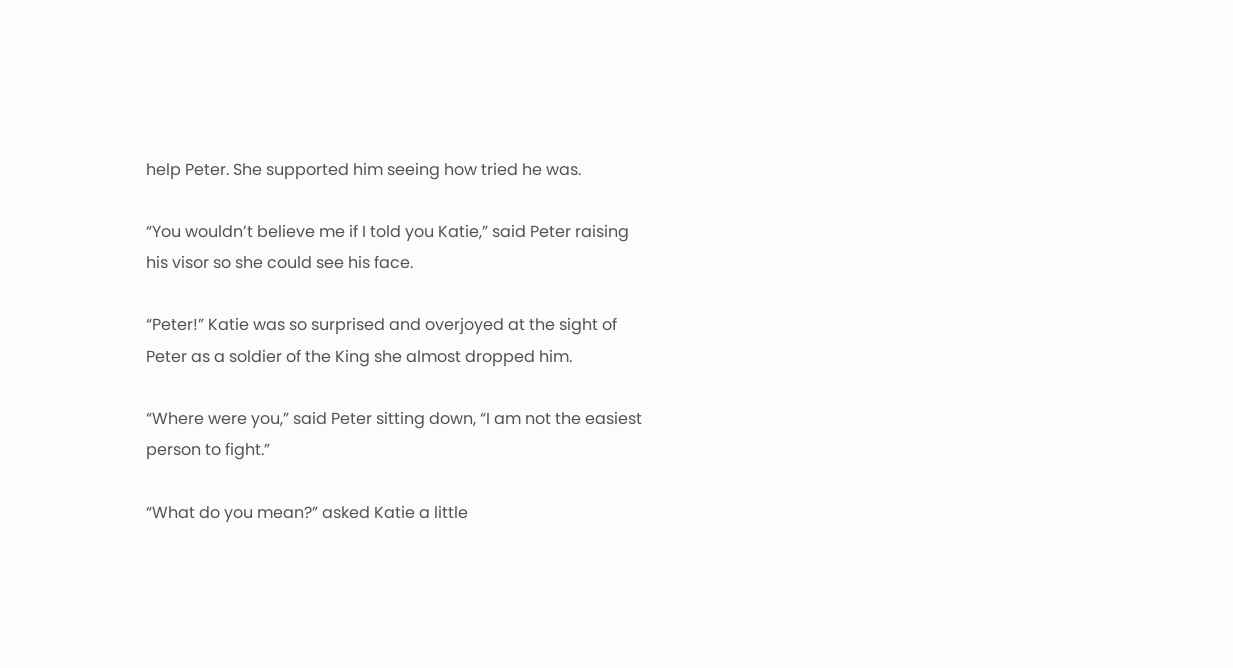help Peter. She supported him seeing how tried he was.

“You wouldn’t believe me if I told you Katie,” said Peter raising his visor so she could see his face.

“Peter!” Katie was so surprised and overjoyed at the sight of Peter as a soldier of the King she almost dropped him.

“Where were you,” said Peter sitting down, “I am not the easiest person to fight.”

“What do you mean?” asked Katie a little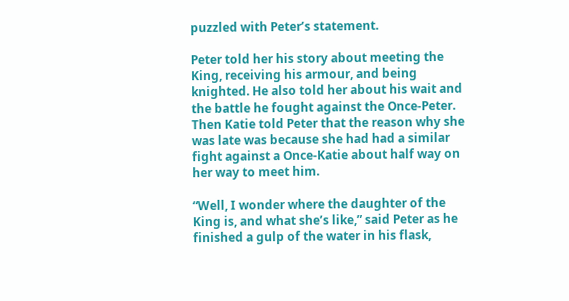puzzled with Peter’s statement.

Peter told her his story about meeting the King, receiving his armour, and being knighted. He also told her about his wait and the battle he fought against the Once-Peter. Then Katie told Peter that the reason why she was late was because she had had a similar fight against a Once-Katie about half way on her way to meet him.

“Well, I wonder where the daughter of the King is, and what she’s like,” said Peter as he finished a gulp of the water in his flask,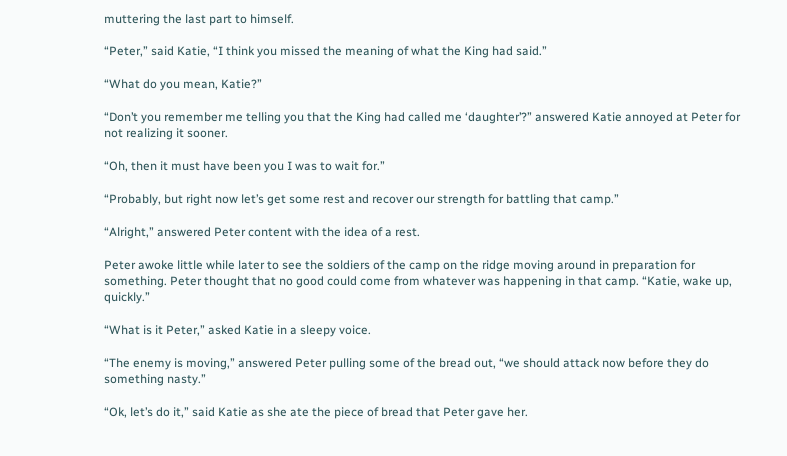muttering the last part to himself.

“Peter,” said Katie, “I think you missed the meaning of what the King had said.”

“What do you mean, Katie?”

“Don’t you remember me telling you that the King had called me ‘daughter’?” answered Katie annoyed at Peter for not realizing it sooner.

“Oh, then it must have been you I was to wait for.”

“Probably, but right now let’s get some rest and recover our strength for battling that camp.”

“Alright,” answered Peter content with the idea of a rest.

Peter awoke little while later to see the soldiers of the camp on the ridge moving around in preparation for something. Peter thought that no good could come from whatever was happening in that camp. “Katie, wake up, quickly.”

“What is it Peter,” asked Katie in a sleepy voice.

“The enemy is moving,” answered Peter pulling some of the bread out, “we should attack now before they do something nasty.”

“Ok, let’s do it,” said Katie as she ate the piece of bread that Peter gave her.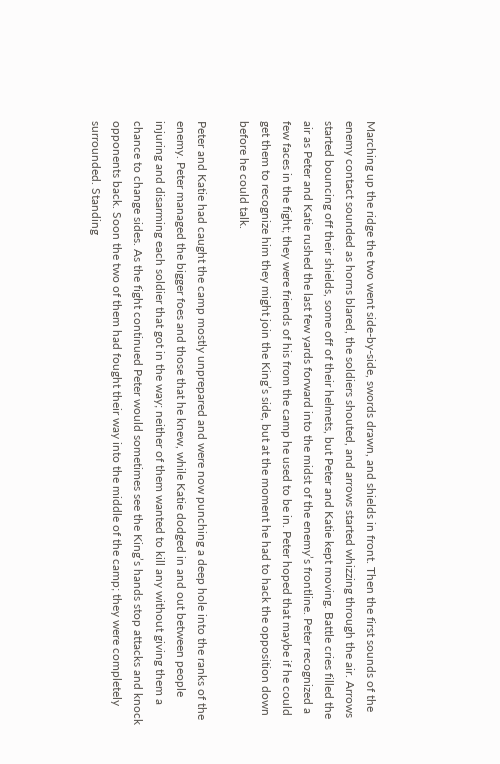Marching up the ridge the two went side-by-side, swords drawn, and shields in front. Then the first sounds of the enemy contact sounded as horns blared, the soldiers shouted, and arrows started whizzing through the air. Arrows started bouncing off their shields, some off of their helmets, but Peter and Katie kept moving. Battle cries filled the air as Peter and Katie rushed the last few yards forward into the midst of the enemy’s frontline. Peter recognized a few faces in the fight; they were friends of his from the camp he used to be in. Peter hoped that maybe if he could get them to recognize him they might join the King’s side, but at the moment he had to hack the opposition down before he could talk.

Peter and Katie had caught the camp mostly unprepared and were now punching a deep hole into the ranks of the enemy. Peter managed the bigger foes and those that he knew, while Katie dodged in and out between people injuring and disarming each soldier that got in the way; neither of them wanted to kill any without giving them a chance to change sides. As the fight continued Peter would sometimes see the King’s hands stop attacks and knock opponents back. Soon the two of them had fought their way into the middle of the camp; they were completely surrounded. Standing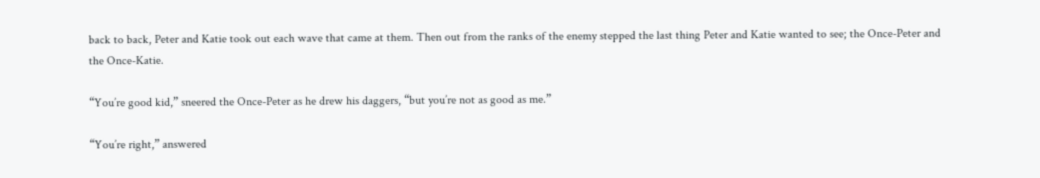back to back, Peter and Katie took out each wave that came at them. Then out from the ranks of the enemy stepped the last thing Peter and Katie wanted to see; the Once-Peter and the Once-Katie.

“You’re good kid,” sneered the Once-Peter as he drew his daggers, “but you’re not as good as me.”

“You’re right,” answered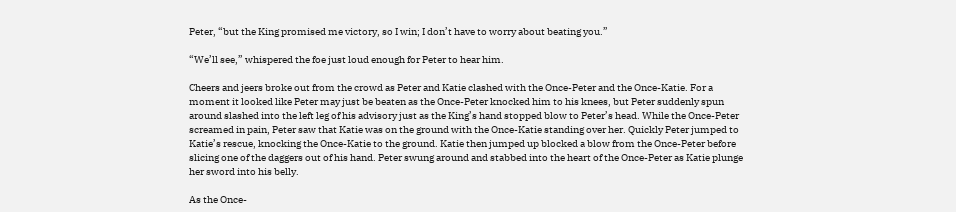Peter, “but the King promised me victory, so I win; I don’t have to worry about beating you.”

“We’ll see,” whispered the foe just loud enough for Peter to hear him.

Cheers and jeers broke out from the crowd as Peter and Katie clashed with the Once-Peter and the Once-Katie. For a moment it looked like Peter may just be beaten as the Once-Peter knocked him to his knees, but Peter suddenly spun around slashed into the left leg of his advisory just as the King’s hand stopped blow to Peter’s head. While the Once-Peter screamed in pain, Peter saw that Katie was on the ground with the Once-Katie standing over her. Quickly Peter jumped to Katie’s rescue, knocking the Once-Katie to the ground. Katie then jumped up blocked a blow from the Once-Peter before slicing one of the daggers out of his hand. Peter swung around and stabbed into the heart of the Once-Peter as Katie plunge her sword into his belly.

As the Once-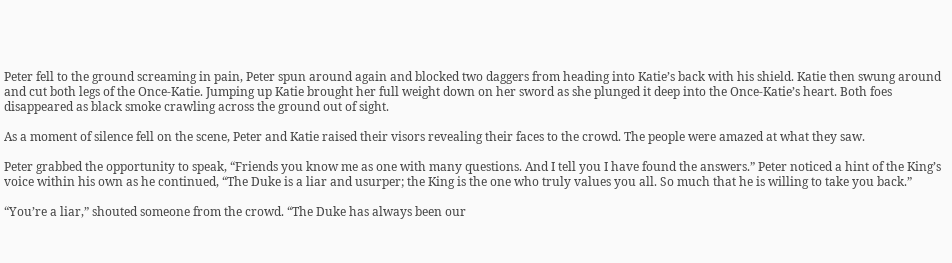Peter fell to the ground screaming in pain, Peter spun around again and blocked two daggers from heading into Katie’s back with his shield. Katie then swung around and cut both legs of the Once-Katie. Jumping up Katie brought her full weight down on her sword as she plunged it deep into the Once-Katie’s heart. Both foes disappeared as black smoke crawling across the ground out of sight.

As a moment of silence fell on the scene, Peter and Katie raised their visors revealing their faces to the crowd. The people were amazed at what they saw.

Peter grabbed the opportunity to speak, “Friends you know me as one with many questions. And I tell you I have found the answers.” Peter noticed a hint of the King’s voice within his own as he continued, “The Duke is a liar and usurper; the King is the one who truly values you all. So much that he is willing to take you back.”

“You’re a liar,” shouted someone from the crowd. “The Duke has always been our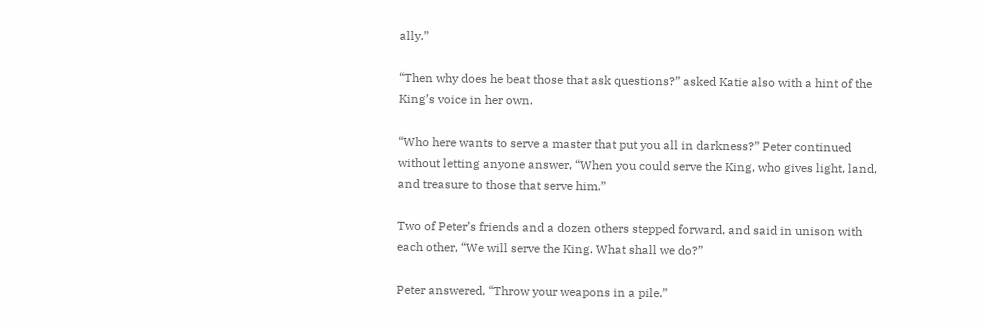ally.”

“Then why does he beat those that ask questions?” asked Katie also with a hint of the King’s voice in her own.

“Who here wants to serve a master that put you all in darkness?” Peter continued without letting anyone answer, “When you could serve the King, who gives light, land, and treasure to those that serve him.”

Two of Peter’s friends and a dozen others stepped forward, and said in unison with each other, “We will serve the King. What shall we do?”

Peter answered, “Throw your weapons in a pile.”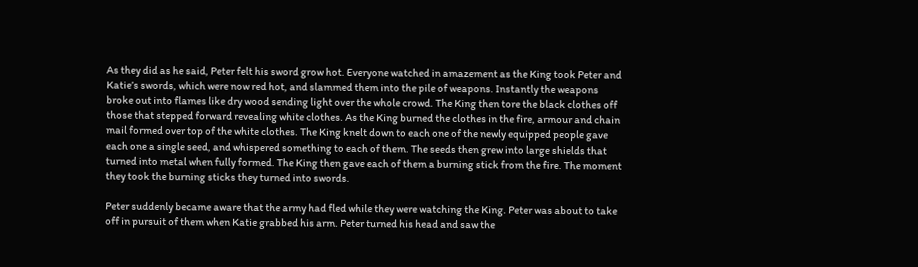As they did as he said, Peter felt his sword grow hot. Everyone watched in amazement as the King took Peter and Katie’s swords, which were now red hot, and slammed them into the pile of weapons. Instantly the weapons broke out into flames like dry wood sending light over the whole crowd. The King then tore the black clothes off those that stepped forward revealing white clothes. As the King burned the clothes in the fire, armour and chain mail formed over top of the white clothes. The King knelt down to each one of the newly equipped people gave each one a single seed, and whispered something to each of them. The seeds then grew into large shields that turned into metal when fully formed. The King then gave each of them a burning stick from the fire. The moment they took the burning sticks they turned into swords.

Peter suddenly became aware that the army had fled while they were watching the King. Peter was about to take off in pursuit of them when Katie grabbed his arm. Peter turned his head and saw the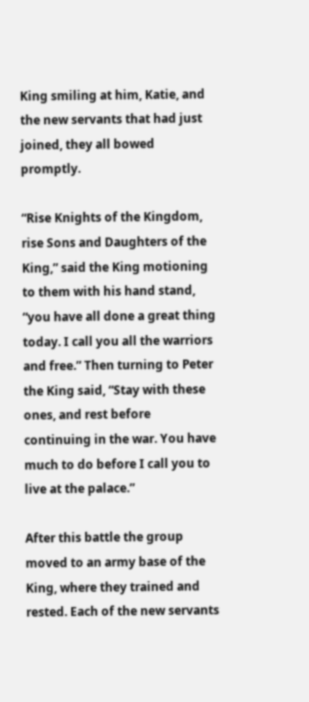King smiling at him, Katie, and the new servants that had just joined, they all bowed promptly.

“Rise Knights of the Kingdom, rise Sons and Daughters of the King,” said the King motioning to them with his hand stand, “you have all done a great thing today. I call you all the warriors and free.” Then turning to Peter the King said, “Stay with these ones, and rest before continuing in the war. You have much to do before I call you to live at the palace.”

After this battle the group moved to an army base of the King, where they trained and rested. Each of the new servants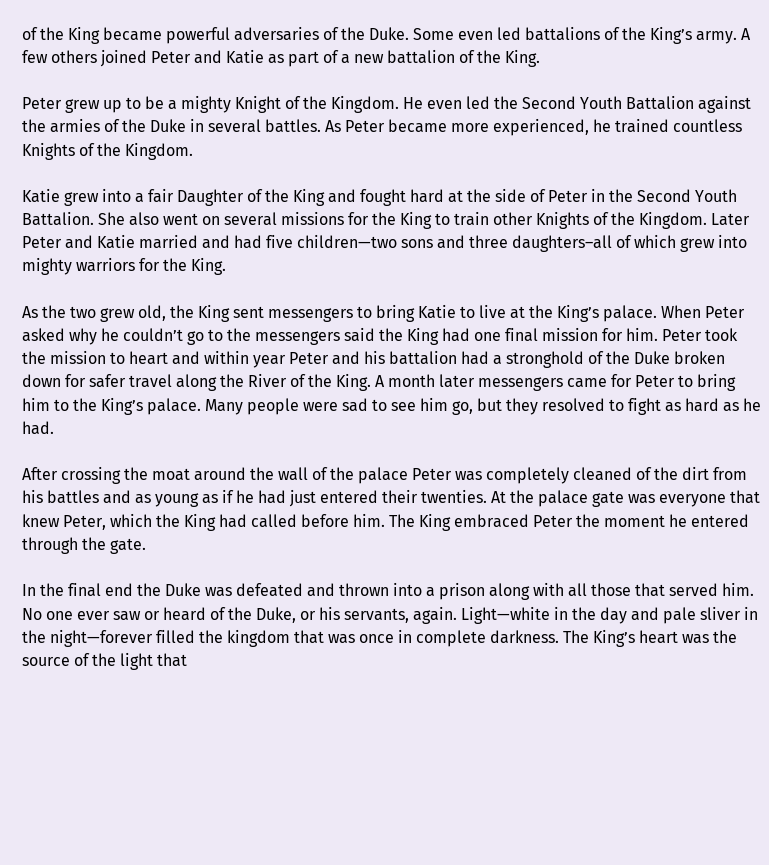of the King became powerful adversaries of the Duke. Some even led battalions of the King’s army. A few others joined Peter and Katie as part of a new battalion of the King.

Peter grew up to be a mighty Knight of the Kingdom. He even led the Second Youth Battalion against the armies of the Duke in several battles. As Peter became more experienced, he trained countless Knights of the Kingdom.

Katie grew into a fair Daughter of the King and fought hard at the side of Peter in the Second Youth Battalion. She also went on several missions for the King to train other Knights of the Kingdom. Later Peter and Katie married and had five children—two sons and three daughters–all of which grew into mighty warriors for the King.

As the two grew old, the King sent messengers to bring Katie to live at the King’s palace. When Peter asked why he couldn’t go to the messengers said the King had one final mission for him. Peter took the mission to heart and within year Peter and his battalion had a stronghold of the Duke broken down for safer travel along the River of the King. A month later messengers came for Peter to bring him to the King’s palace. Many people were sad to see him go, but they resolved to fight as hard as he had.

After crossing the moat around the wall of the palace Peter was completely cleaned of the dirt from his battles and as young as if he had just entered their twenties. At the palace gate was everyone that knew Peter, which the King had called before him. The King embraced Peter the moment he entered through the gate.

In the final end the Duke was defeated and thrown into a prison along with all those that served him. No one ever saw or heard of the Duke, or his servants, again. Light—white in the day and pale sliver in the night—forever filled the kingdom that was once in complete darkness. The King’s heart was the source of the light that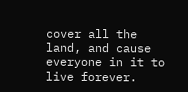cover all the land, and cause everyone in it to live forever.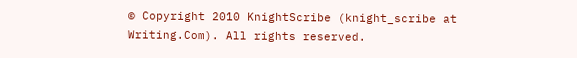© Copyright 2010 KnightScribe (knight_scribe at Writing.Com). All rights reserved.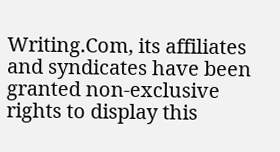Writing.Com, its affiliates and syndicates have been granted non-exclusive rights to display this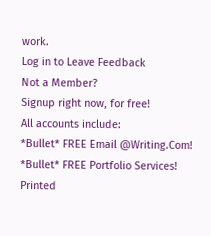work.
Log in to Leave Feedback
Not a Member?
Signup right now, for free!
All accounts include:
*Bullet* FREE Email @Writing.Com!
*Bullet* FREE Portfolio Services!
Printed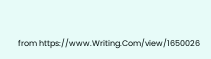from https://www.Writing.Com/view/1650026